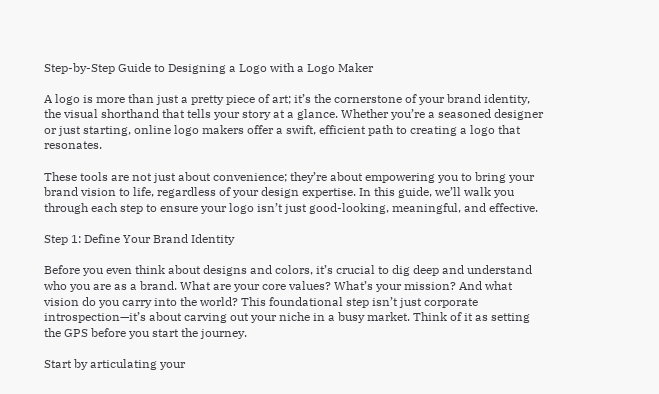Step-by-Step Guide to Designing a Logo with a Logo Maker

A logo is more than just a pretty piece of art; it’s the cornerstone of your brand identity, the visual shorthand that tells your story at a glance. Whether you’re a seasoned designer or just starting, online logo makers offer a swift, efficient path to creating a logo that resonates.

These tools are not just about convenience; they’re about empowering you to bring your brand vision to life, regardless of your design expertise. In this guide, we’ll walk you through each step to ensure your logo isn’t just good-looking, meaningful, and effective.

Step 1: Define Your Brand Identity

Before you even think about designs and colors, it’s crucial to dig deep and understand who you are as a brand. What are your core values? What’s your mission? And what vision do you carry into the world? This foundational step isn’t just corporate introspection—it’s about carving out your niche in a busy market. Think of it as setting the GPS before you start the journey.

Start by articulating your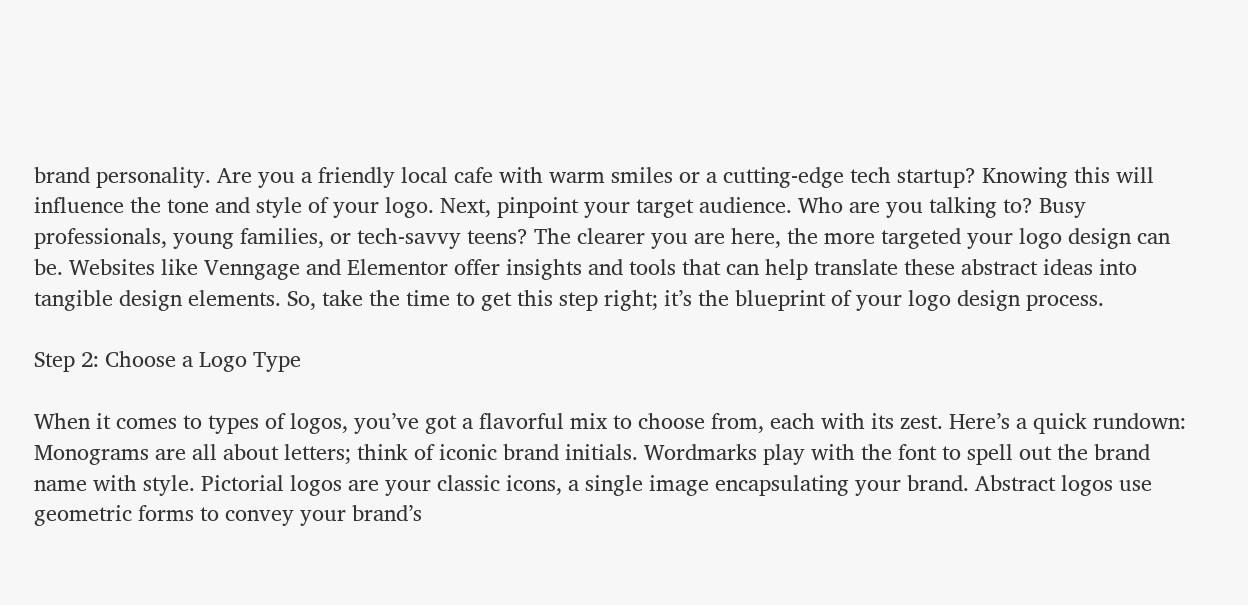brand personality. Are you a friendly local cafe with warm smiles or a cutting-edge tech startup? Knowing this will influence the tone and style of your logo. Next, pinpoint your target audience. Who are you talking to? Busy professionals, young families, or tech-savvy teens? The clearer you are here, the more targeted your logo design can be. Websites like Venngage and Elementor offer insights and tools that can help translate these abstract ideas into tangible design elements. So, take the time to get this step right; it’s the blueprint of your logo design process.

Step 2: Choose a Logo Type

When it comes to types of logos, you’ve got a flavorful mix to choose from, each with its zest. Here’s a quick rundown: Monograms are all about letters; think of iconic brand initials. Wordmarks play with the font to spell out the brand name with style. Pictorial logos are your classic icons, a single image encapsulating your brand. Abstract logos use geometric forms to convey your brand’s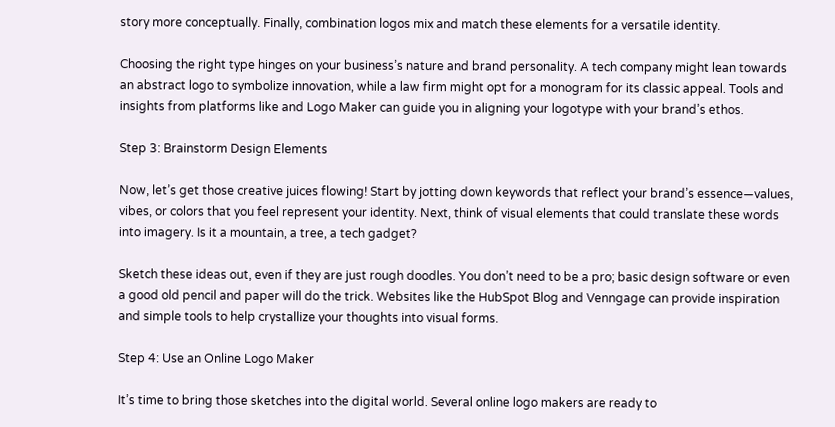story more conceptually. Finally, combination logos mix and match these elements for a versatile identity.

Choosing the right type hinges on your business’s nature and brand personality. A tech company might lean towards an abstract logo to symbolize innovation, while a law firm might opt for a monogram for its classic appeal. Tools and insights from platforms like and Logo Maker can guide you in aligning your logotype with your brand’s ethos.

Step 3: Brainstorm Design Elements

Now, let’s get those creative juices flowing! Start by jotting down keywords that reflect your brand’s essence—values, vibes, or colors that you feel represent your identity. Next, think of visual elements that could translate these words into imagery. Is it a mountain, a tree, a tech gadget?

Sketch these ideas out, even if they are just rough doodles. You don’t need to be a pro; basic design software or even a good old pencil and paper will do the trick. Websites like the HubSpot Blog and Venngage can provide inspiration and simple tools to help crystallize your thoughts into visual forms.

Step 4: Use an Online Logo Maker

It’s time to bring those sketches into the digital world. Several online logo makers are ready to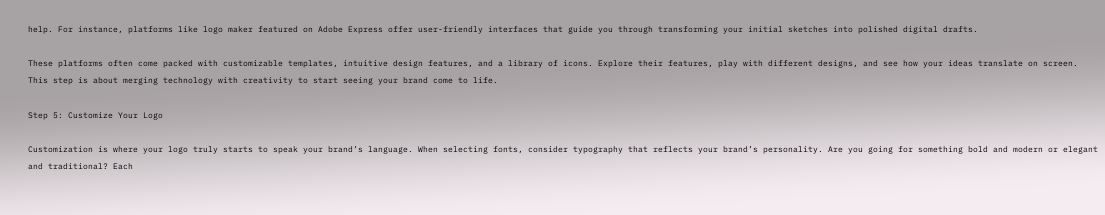help. For instance, platforms like logo maker featured on Adobe Express offer user-friendly interfaces that guide you through transforming your initial sketches into polished digital drafts.

These platforms often come packed with customizable templates, intuitive design features, and a library of icons. Explore their features, play with different designs, and see how your ideas translate on screen. This step is about merging technology with creativity to start seeing your brand come to life.

Step 5: Customize Your Logo

Customization is where your logo truly starts to speak your brand’s language. When selecting fonts, consider typography that reflects your brand’s personality. Are you going for something bold and modern or elegant and traditional? Each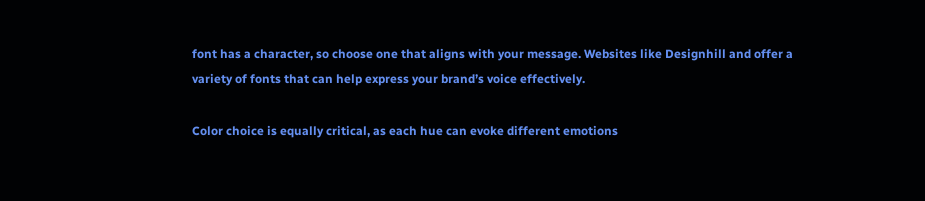font has a character, so choose one that aligns with your message. Websites like Designhill and offer a variety of fonts that can help express your brand’s voice effectively.

Color choice is equally critical, as each hue can evoke different emotions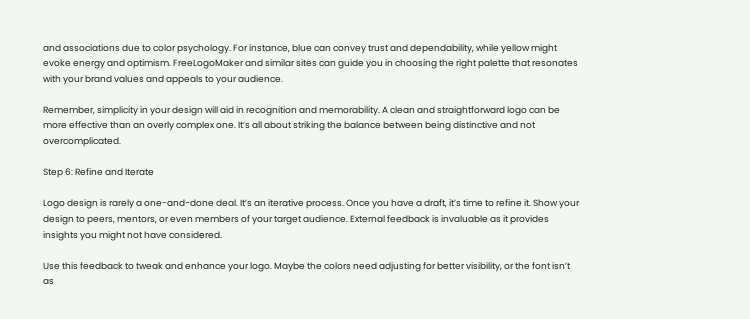and associations due to color psychology. For instance, blue can convey trust and dependability, while yellow might evoke energy and optimism. FreeLogoMaker and similar sites can guide you in choosing the right palette that resonates with your brand values and appeals to your audience.

Remember, simplicity in your design will aid in recognition and memorability. A clean and straightforward logo can be more effective than an overly complex one. It’s all about striking the balance between being distinctive and not overcomplicated.

Step 6: Refine and Iterate

Logo design is rarely a one-and-done deal. It’s an iterative process. Once you have a draft, it’s time to refine it. Show your design to peers, mentors, or even members of your target audience. External feedback is invaluable as it provides insights you might not have considered.

Use this feedback to tweak and enhance your logo. Maybe the colors need adjusting for better visibility, or the font isn’t as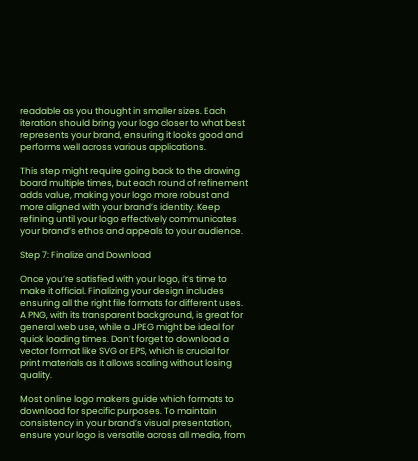readable as you thought in smaller sizes. Each iteration should bring your logo closer to what best represents your brand, ensuring it looks good and performs well across various applications.

This step might require going back to the drawing board multiple times, but each round of refinement adds value, making your logo more robust and more aligned with your brand’s identity. Keep refining until your logo effectively communicates your brand’s ethos and appeals to your audience.

Step 7: Finalize and Download

Once you’re satisfied with your logo, it’s time to make it official. Finalizing your design includes ensuring all the right file formats for different uses. A PNG, with its transparent background, is great for general web use, while a JPEG might be ideal for quick loading times. Don’t forget to download a vector format like SVG or EPS, which is crucial for print materials as it allows scaling without losing quality.

Most online logo makers guide which formats to download for specific purposes. To maintain consistency in your brand’s visual presentation, ensure your logo is versatile across all media, from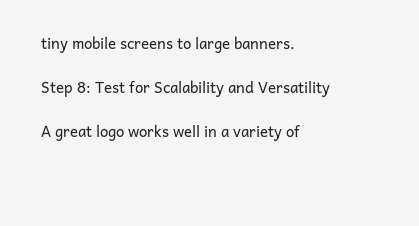tiny mobile screens to large banners.

Step 8: Test for Scalability and Versatility

A great logo works well in a variety of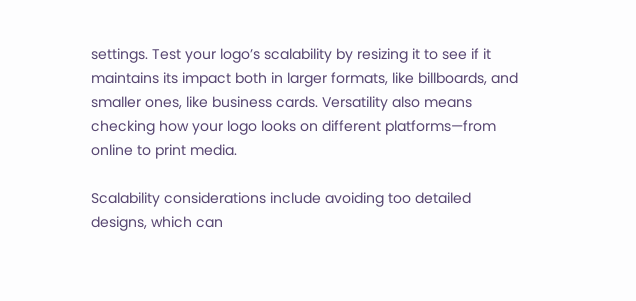settings. Test your logo’s scalability by resizing it to see if it maintains its impact both in larger formats, like billboards, and smaller ones, like business cards. Versatility also means checking how your logo looks on different platforms—from online to print media.

Scalability considerations include avoiding too detailed designs, which can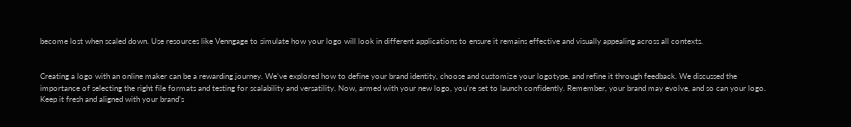become lost when scaled down. Use resources like Venngage to simulate how your logo will look in different applications to ensure it remains effective and visually appealing across all contexts.


Creating a logo with an online maker can be a rewarding journey. We’ve explored how to define your brand identity, choose and customize your logotype, and refine it through feedback. We discussed the importance of selecting the right file formats and testing for scalability and versatility. Now, armed with your new logo, you’re set to launch confidently. Remember, your brand may evolve, and so can your logo. Keep it fresh and aligned with your brand’s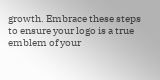growth. Embrace these steps to ensure your logo is a true emblem of your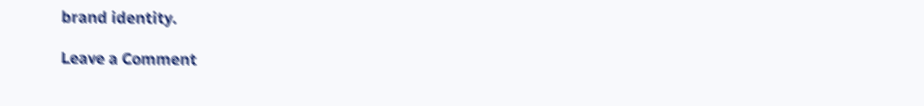brand identity.

Leave a Comment